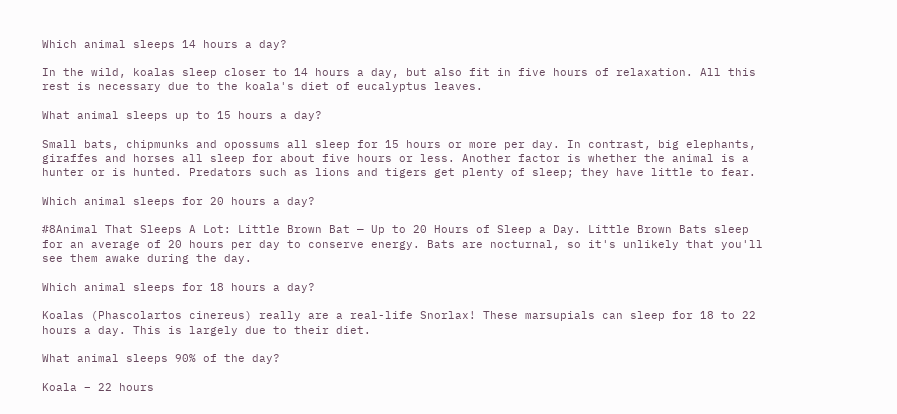Which animal sleeps 14 hours a day?

In the wild, koalas sleep closer to 14 hours a day, but also fit in five hours of relaxation. All this rest is necessary due to the koala's diet of eucalyptus leaves.

What animal sleeps up to 15 hours a day?

Small bats, chipmunks and opossums all sleep for 15 hours or more per day. In contrast, big elephants, giraffes and horses all sleep for about five hours or less. Another factor is whether the animal is a hunter or is hunted. Predators such as lions and tigers get plenty of sleep; they have little to fear.

Which animal sleeps for 20 hours a day?

#8Animal That Sleeps A Lot: Little Brown Bat — Up to 20 Hours of Sleep a Day. Little Brown Bats sleep for an average of 20 hours per day to conserve energy. Bats are nocturnal, so it's unlikely that you'll see them awake during the day.

Which animal sleeps for 18 hours a day?

Koalas (Phascolartos cinereus) really are a real-life Snorlax! These marsupials can sleep for 18 to 22 hours a day. This is largely due to their diet.

What animal sleeps 90% of the day?

Koala – 22 hours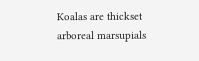Koalas are thickset arboreal marsupials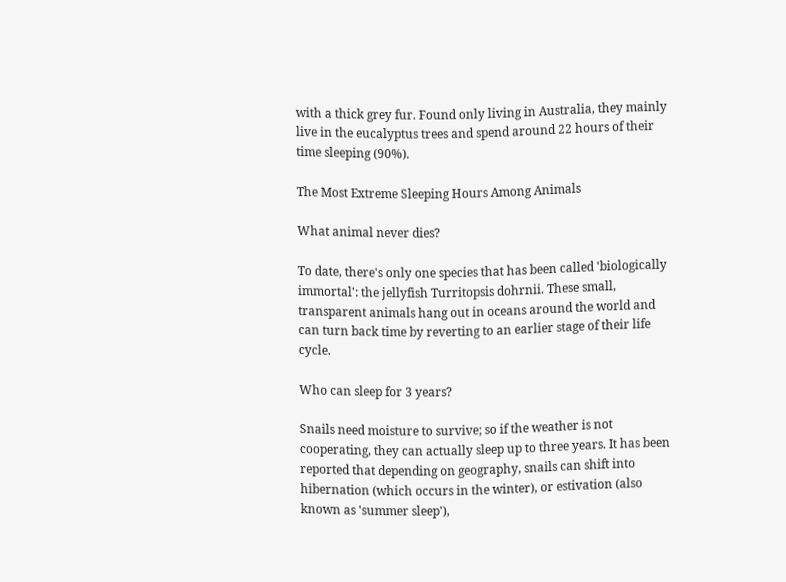with a thick grey fur. Found only living in Australia, they mainly live in the eucalyptus trees and spend around 22 hours of their time sleeping (90%).

The Most Extreme Sleeping Hours Among Animals

What animal never dies?

To date, there's only one species that has been called 'biologically immortal': the jellyfish Turritopsis dohrnii. These small, transparent animals hang out in oceans around the world and can turn back time by reverting to an earlier stage of their life cycle.

Who can sleep for 3 years?

Snails need moisture to survive; so if the weather is not cooperating, they can actually sleep up to three years. It has been reported that depending on geography, snails can shift into hibernation (which occurs in the winter), or estivation (also known as 'summer sleep'),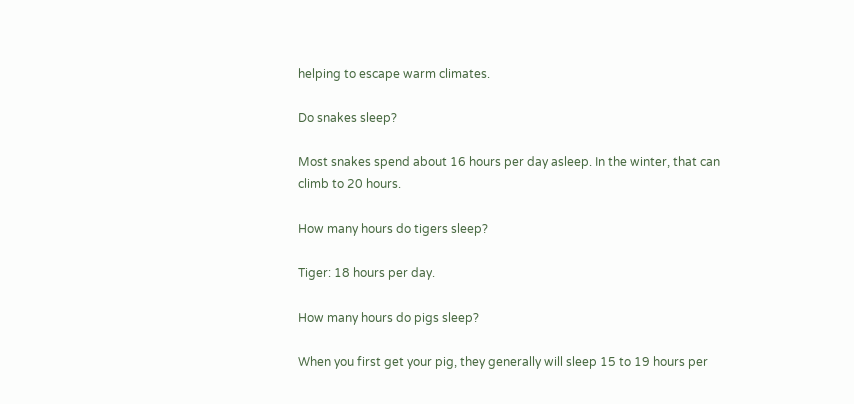helping to escape warm climates.

Do snakes sleep?

Most snakes spend about 16 hours per day asleep. In the winter, that can climb to 20 hours.

How many hours do tigers sleep?

Tiger: 18 hours per day.

How many hours do pigs sleep?

When you first get your pig, they generally will sleep 15 to 19 hours per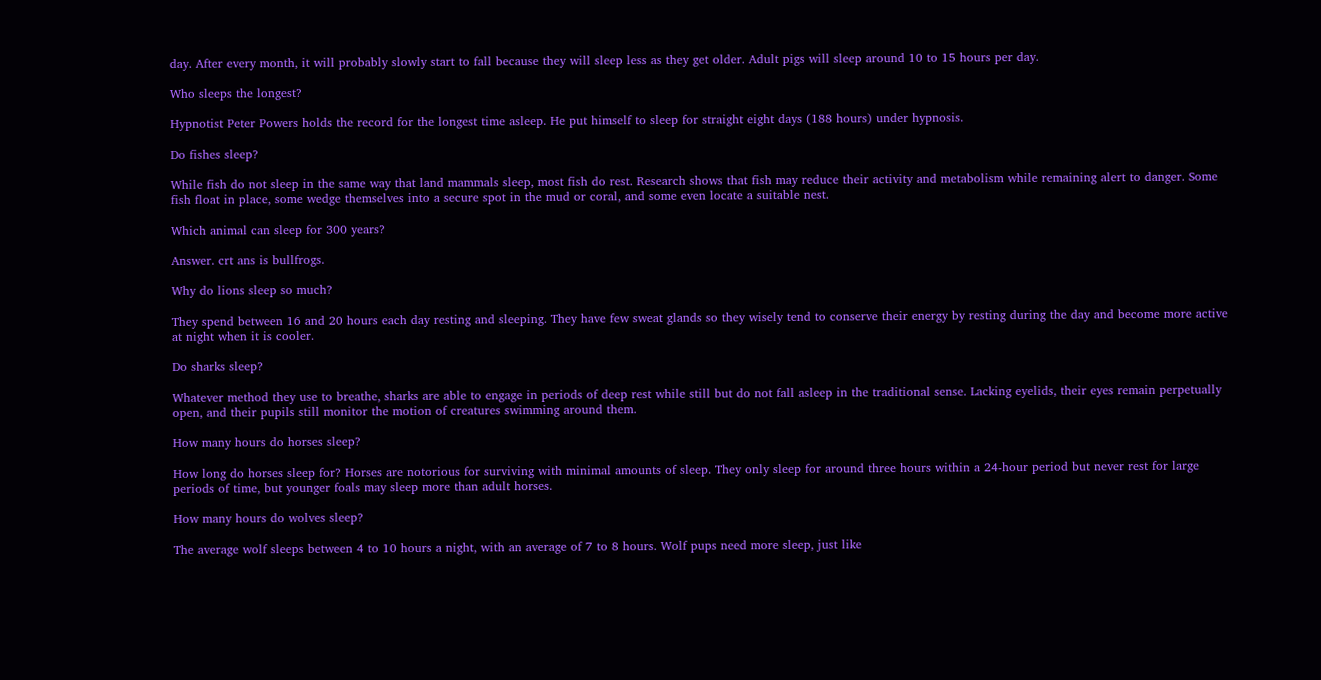day. After every month, it will probably slowly start to fall because they will sleep less as they get older. Adult pigs will sleep around 10 to 15 hours per day.

Who sleeps the longest?

Hypnotist Peter Powers holds the record for the longest time asleep. He put himself to sleep for straight eight days (188 hours) under hypnosis.

Do fishes sleep?

While fish do not sleep in the same way that land mammals sleep, most fish do rest. Research shows that fish may reduce their activity and metabolism while remaining alert to danger. Some fish float in place, some wedge themselves into a secure spot in the mud or coral, and some even locate a suitable nest.

Which animal can sleep for 300 years?

Answer. crt ans is bullfrogs.

Why do lions sleep so much?

They spend between 16 and 20 hours each day resting and sleeping. They have few sweat glands so they wisely tend to conserve their energy by resting during the day and become more active at night when it is cooler.

Do sharks sleep?

Whatever method they use to breathe, sharks are able to engage in periods of deep rest while still but do not fall asleep in the traditional sense. Lacking eyelids, their eyes remain perpetually open, and their pupils still monitor the motion of creatures swimming around them.

How many hours do horses sleep?

How long do horses sleep for? Horses are notorious for surviving with minimal amounts of sleep. They only sleep for around three hours within a 24-hour period but never rest for large periods of time, but younger foals may sleep more than adult horses.

How many hours do wolves sleep?

The average wolf sleeps between 4 to 10 hours a night, with an average of 7 to 8 hours. Wolf pups need more sleep, just like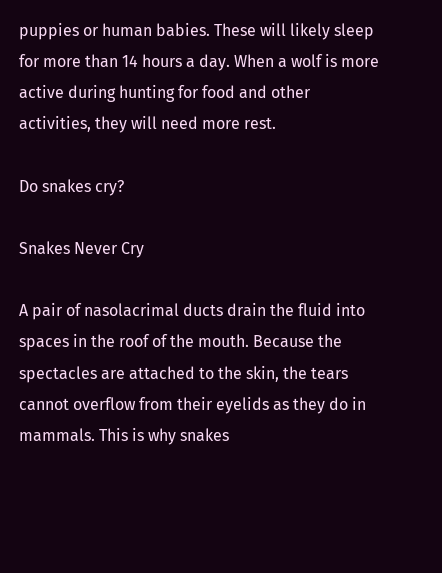puppies or human babies. These will likely sleep for more than 14 hours a day. When a wolf is more active during hunting for food and other activities, they will need more rest.

Do snakes cry?

Snakes Never Cry

A pair of nasolacrimal ducts drain the fluid into spaces in the roof of the mouth. Because the spectacles are attached to the skin, the tears cannot overflow from their eyelids as they do in mammals. This is why snakes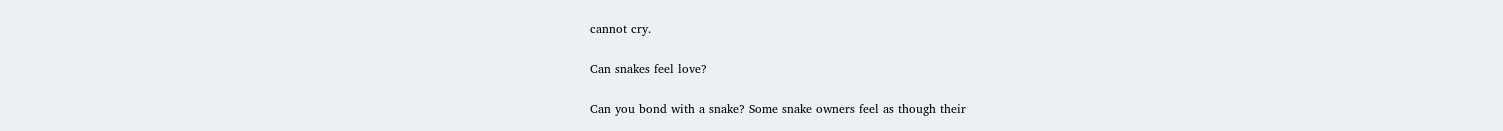cannot cry.

Can snakes feel love?

Can you bond with a snake? Some snake owners feel as though their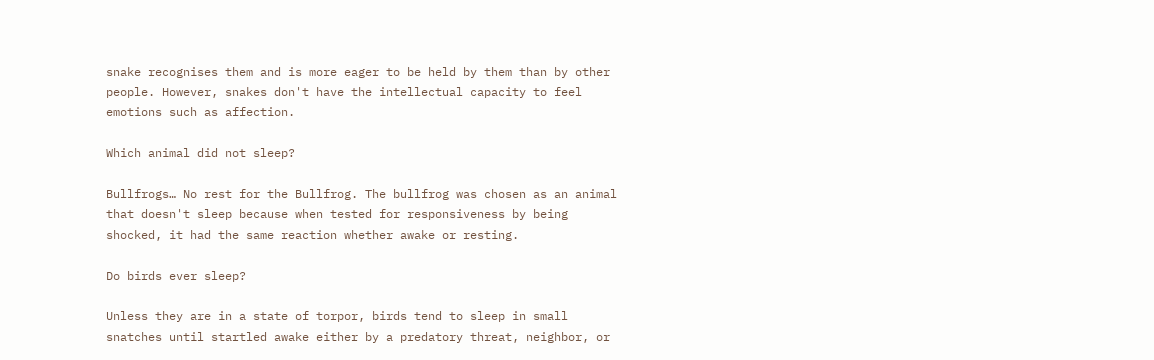snake recognises them and is more eager to be held by them than by other people. However, snakes don't have the intellectual capacity to feel emotions such as affection.

Which animal did not sleep?

Bullfrogs… No rest for the Bullfrog. The bullfrog was chosen as an animal that doesn't sleep because when tested for responsiveness by being shocked, it had the same reaction whether awake or resting.

Do birds ever sleep?

Unless they are in a state of torpor, birds tend to sleep in small snatches until startled awake either by a predatory threat, neighbor, or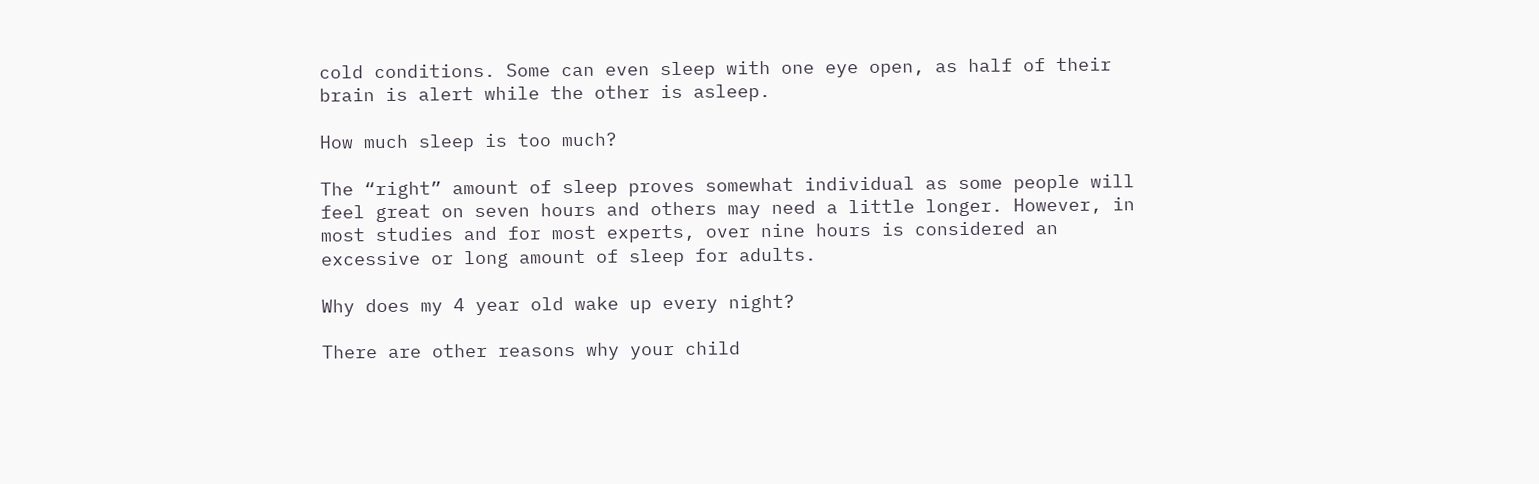cold conditions. Some can even sleep with one eye open, as half of their brain is alert while the other is asleep.

How much sleep is too much?

The “right” amount of sleep proves somewhat individual as some people will feel great on seven hours and others may need a little longer. However, in most studies and for most experts, over nine hours is considered an excessive or long amount of sleep for adults.

Why does my 4 year old wake up every night?

There are other reasons why your child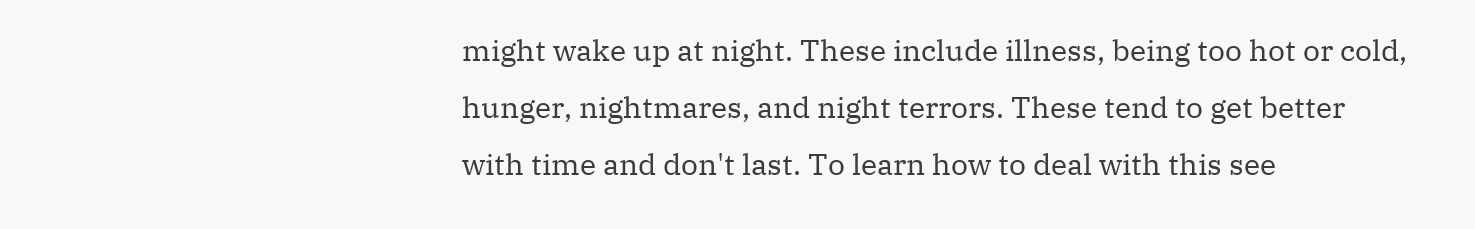might wake up at night. These include illness, being too hot or cold, hunger, nightmares, and night terrors. These tend to get better with time and don't last. To learn how to deal with this see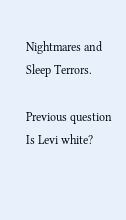Nightmares and Sleep Terrors.

Previous question
Is Levi white?